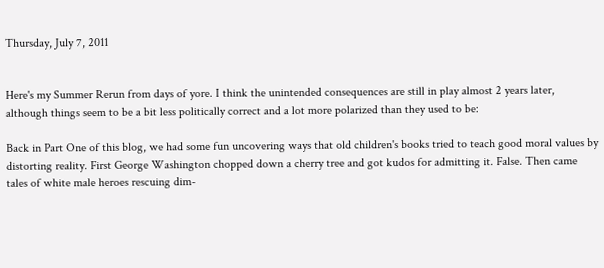Thursday, July 7, 2011


Here's my Summer Rerun from days of yore. I think the unintended consequences are still in play almost 2 years later, although things seem to be a bit less politically correct and a lot more polarized than they used to be:

Back in Part One of this blog, we had some fun uncovering ways that old children's books tried to teach good moral values by distorting reality. First George Washington chopped down a cherry tree and got kudos for admitting it. False. Then came tales of white male heroes rescuing dim-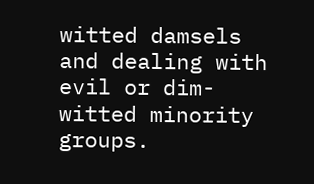witted damsels and dealing with evil or dim-witted minority groups.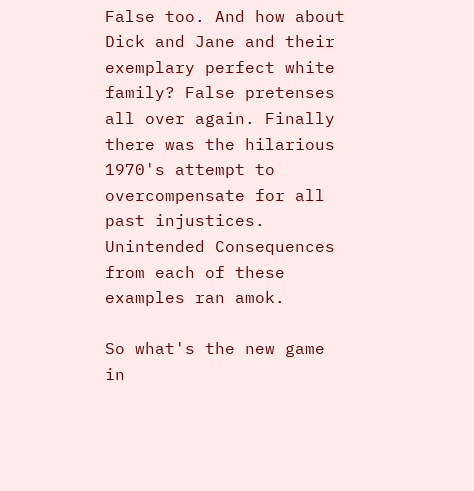False too. And how about Dick and Jane and their exemplary perfect white family? False pretenses all over again. Finally there was the hilarious 1970's attempt to overcompensate for all past injustices. Unintended Consequences from each of these examples ran amok.

So what's the new game in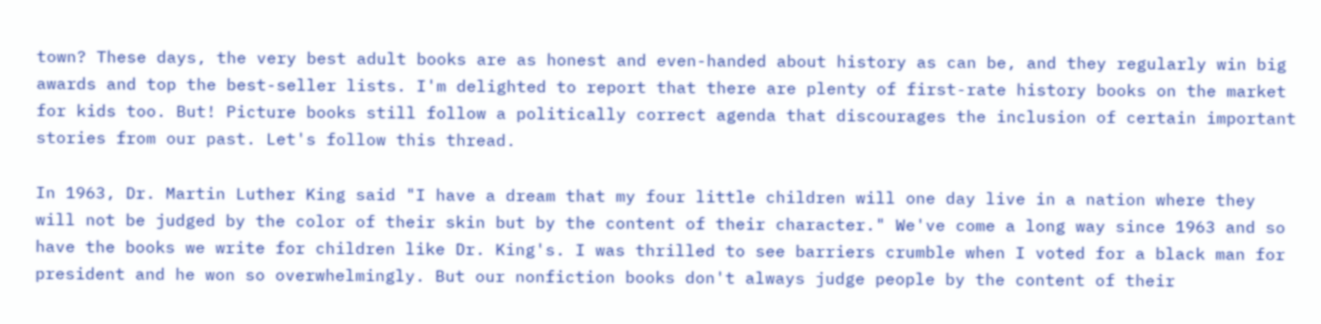town? These days, the very best adult books are as honest and even-handed about history as can be, and they regularly win big awards and top the best-seller lists. I'm delighted to report that there are plenty of first-rate history books on the market for kids too. But! Picture books still follow a politically correct agenda that discourages the inclusion of certain important stories from our past. Let's follow this thread.

In 1963, Dr. Martin Luther King said "I have a dream that my four little children will one day live in a nation where they will not be judged by the color of their skin but by the content of their character." We've come a long way since 1963 and so have the books we write for children like Dr. King's. I was thrilled to see barriers crumble when I voted for a black man for president and he won so overwhelmingly. But our nonfiction books don't always judge people by the content of their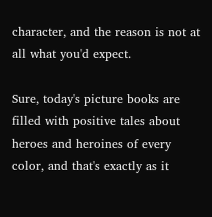character, and the reason is not at all what you'd expect.

Sure, today's picture books are filled with positive tales about heroes and heroines of every color, and that's exactly as it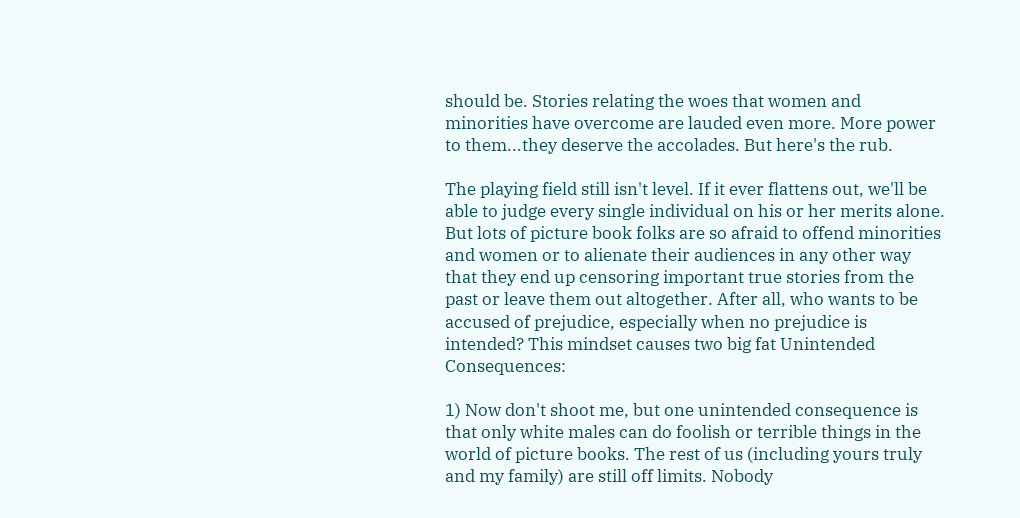should be. Stories relating the woes that women and minorities have overcome are lauded even more. More power to them...they deserve the accolades. But here's the rub.

The playing field still isn't level. If it ever flattens out, we'll be able to judge every single individual on his or her merits alone. But lots of picture book folks are so afraid to offend minorities and women or to alienate their audiences in any other way that they end up censoring important true stories from the past or leave them out altogether. After all, who wants to be accused of prejudice, especially when no prejudice is intended? This mindset causes two big fat Unintended Consequences:

1) Now don't shoot me, but one unintended consequence is that only white males can do foolish or terrible things in the world of picture books. The rest of us (including yours truly and my family) are still off limits. Nobody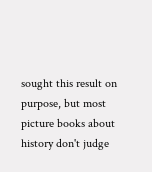sought this result on purpose, but most picture books about history don't judge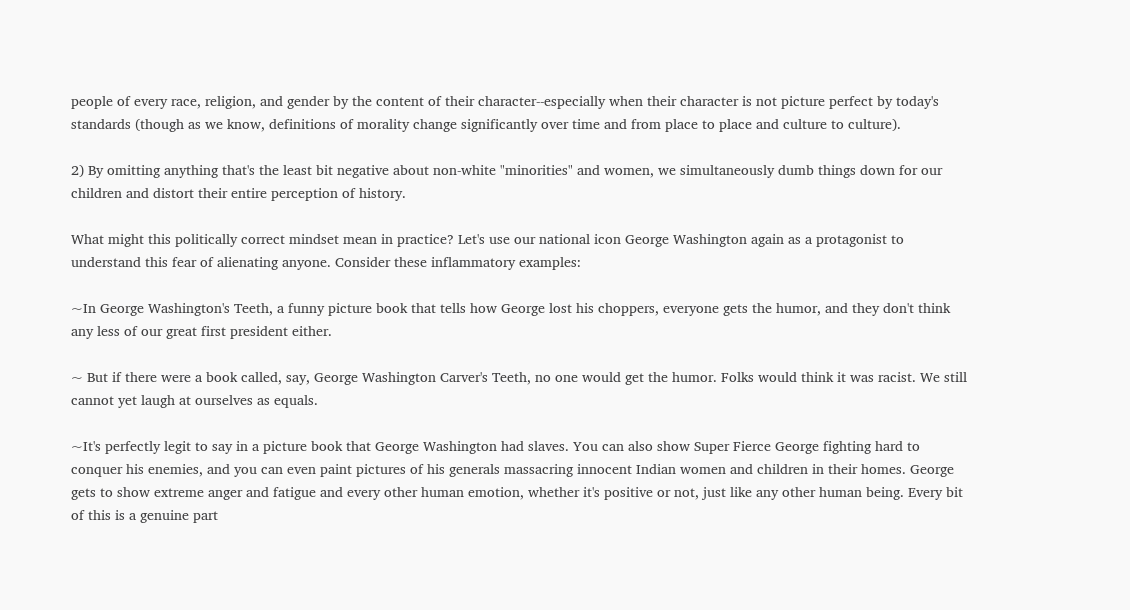people of every race, religion, and gender by the content of their character--especially when their character is not picture perfect by today's standards (though as we know, definitions of morality change significantly over time and from place to place and culture to culture).

2) By omitting anything that's the least bit negative about non-white "minorities" and women, we simultaneously dumb things down for our children and distort their entire perception of history.

What might this politically correct mindset mean in practice? Let's use our national icon George Washington again as a protagonist to understand this fear of alienating anyone. Consider these inflammatory examples:

~In George Washington's Teeth, a funny picture book that tells how George lost his choppers, everyone gets the humor, and they don't think any less of our great first president either.

~ But if there were a book called, say, George Washington Carver's Teeth, no one would get the humor. Folks would think it was racist. We still cannot yet laugh at ourselves as equals.

~It's perfectly legit to say in a picture book that George Washington had slaves. You can also show Super Fierce George fighting hard to conquer his enemies, and you can even paint pictures of his generals massacring innocent Indian women and children in their homes. George gets to show extreme anger and fatigue and every other human emotion, whether it's positive or not, just like any other human being. Every bit of this is a genuine part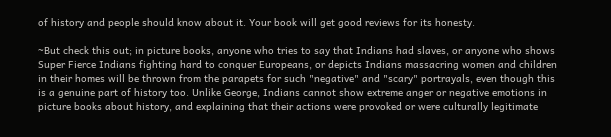of history and people should know about it. Your book will get good reviews for its honesty.

~But check this out; in picture books, anyone who tries to say that Indians had slaves, or anyone who shows Super Fierce Indians fighting hard to conquer Europeans, or depicts Indians massacring women and children in their homes will be thrown from the parapets for such "negative" and "scary" portrayals, even though this is a genuine part of history too. Unlike George, Indians cannot show extreme anger or negative emotions in picture books about history, and explaining that their actions were provoked or were culturally legitimate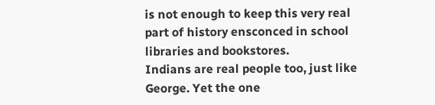is not enough to keep this very real part of history ensconced in school libraries and bookstores.
Indians are real people too, just like George. Yet the one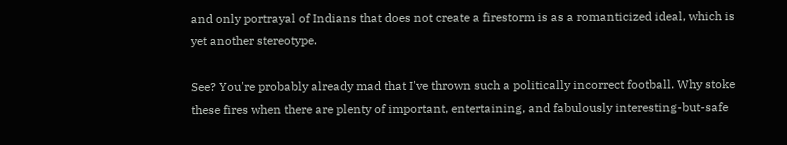and only portrayal of Indians that does not create a firestorm is as a romanticized ideal, which is yet another stereotype.

See? You're probably already mad that I've thrown such a politically incorrect football. Why stoke these fires when there are plenty of important, entertaining, and fabulously interesting-but-safe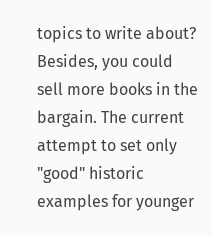topics to write about? Besides, you could sell more books in the bargain. The current attempt to set only "good" historic examples for younger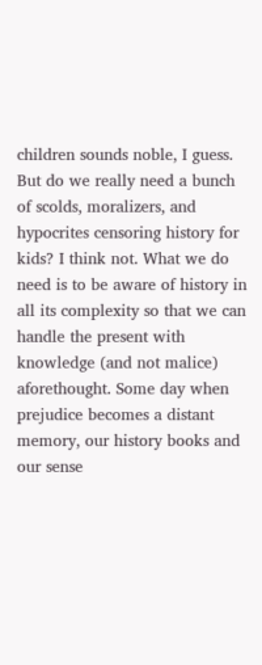children sounds noble, I guess. But do we really need a bunch of scolds, moralizers, and hypocrites censoring history for kids? I think not. What we do need is to be aware of history in all its complexity so that we can handle the present with knowledge (and not malice) aforethought. Some day when prejudice becomes a distant memory, our history books and our sense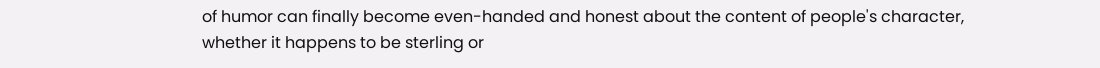of humor can finally become even-handed and honest about the content of people's character, whether it happens to be sterling or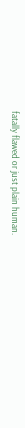fatally flawed or just plain human.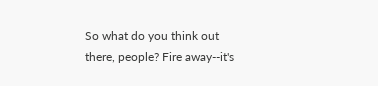So what do you think out there, people? Fire away--it's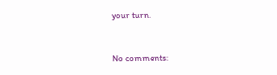your turn.


No comments: